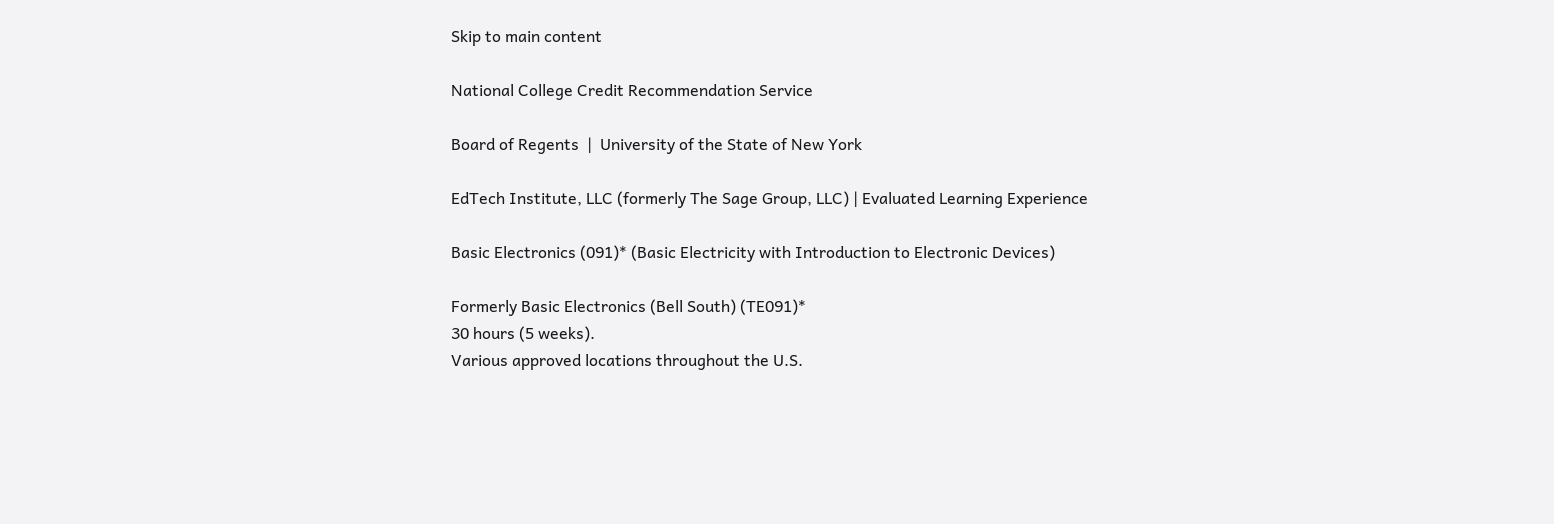Skip to main content

National College Credit Recommendation Service

Board of Regents  |  University of the State of New York

EdTech Institute, LLC (formerly The Sage Group, LLC) | Evaluated Learning Experience

Basic Electronics (091)* (Basic Electricity with Introduction to Electronic Devices)

Formerly Basic Electronics (Bell South) (TE091)*
30 hours (5 weeks).
Various approved locations throughout the U.S.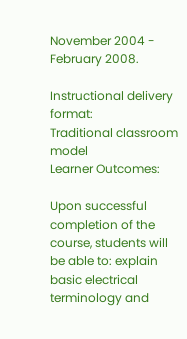November 2004 - February 2008.

Instructional delivery format:
Traditional classroom model
Learner Outcomes:

Upon successful completion of the course, students will be able to: explain basic electrical terminology and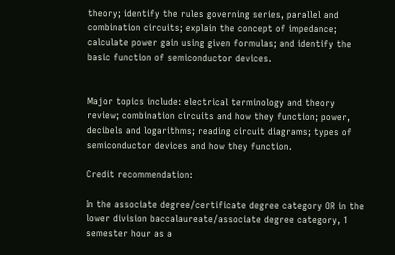theory; identify the rules governing series, parallel and combination circuits; explain the concept of impedance; calculate power gain using given formulas; and identify the basic function of semiconductor devices.


Major topics include: electrical terminology and theory review; combination circuits and how they function; power, decibels and logarithms; reading circuit diagrams; types of semiconductor devices and how they function.

Credit recommendation:

In the associate degree/certificate degree category OR in the lower division baccalaureate/associate degree category, 1 semester hour as a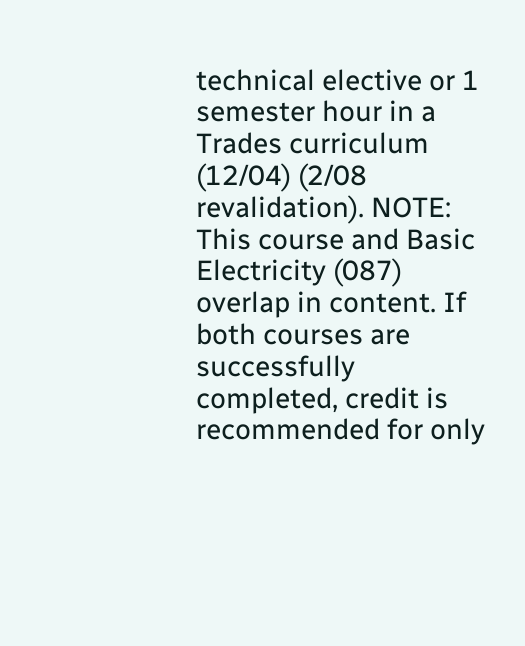technical elective or 1 semester hour in a Trades curriculum (12/04) (2/08 revalidation). NOTE: This course and Basic Electricity (087) overlap in content. If both courses are successfully completed, credit is recommended for only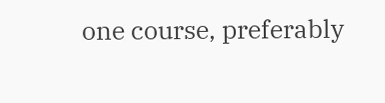one course, preferably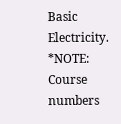Basic Electricity. *NOTE: Course numbers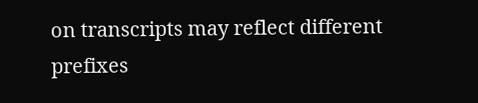on transcripts may reflect different prefixes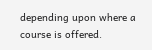depending upon where a course is offered.